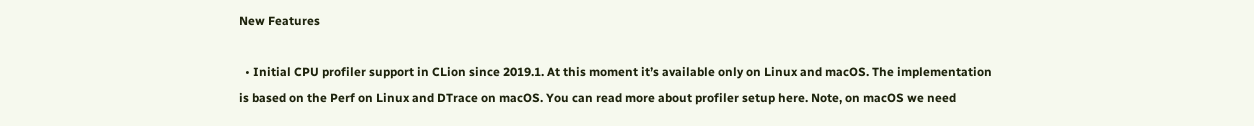New Features

  • Initial CPU profiler support in CLion since 2019.1. At this moment it’s available only on Linux and macOS. The implementation is based on the Perf on Linux and DTrace on macOS. You can read more about profiler setup here. Note, on macOS we need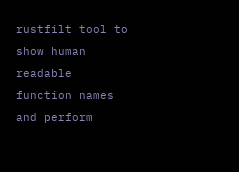rustfilt tool to show human readable function names and perform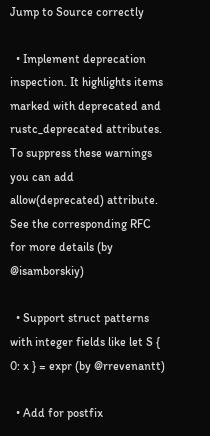Jump to Source correctly

  • Implement deprecation inspection. It highlights items marked with deprecated and rustc_deprecated attributes. To suppress these warnings you can add allow(deprecated) attribute. See the corresponding RFC for more details (by @isamborskiy)

  • Support struct patterns with integer fields like let S { 0: x } = expr (by @rrevenantt)

  • Add for postfix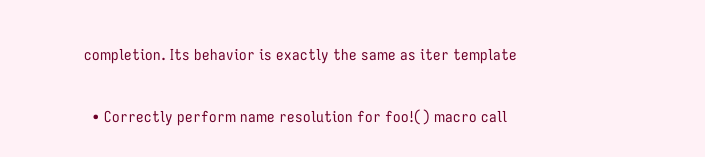completion. Its behavior is exactly the same as iter template

  • Correctly perform name resolution for foo!() macro call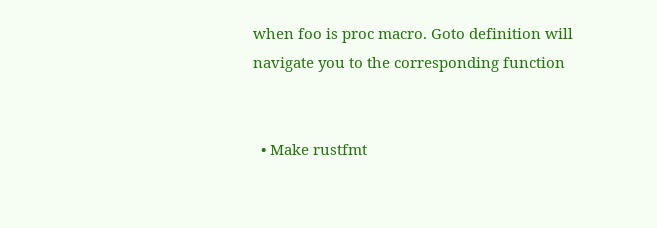when foo is proc macro. Goto definition will navigate you to the corresponding function


  • Make rustfmt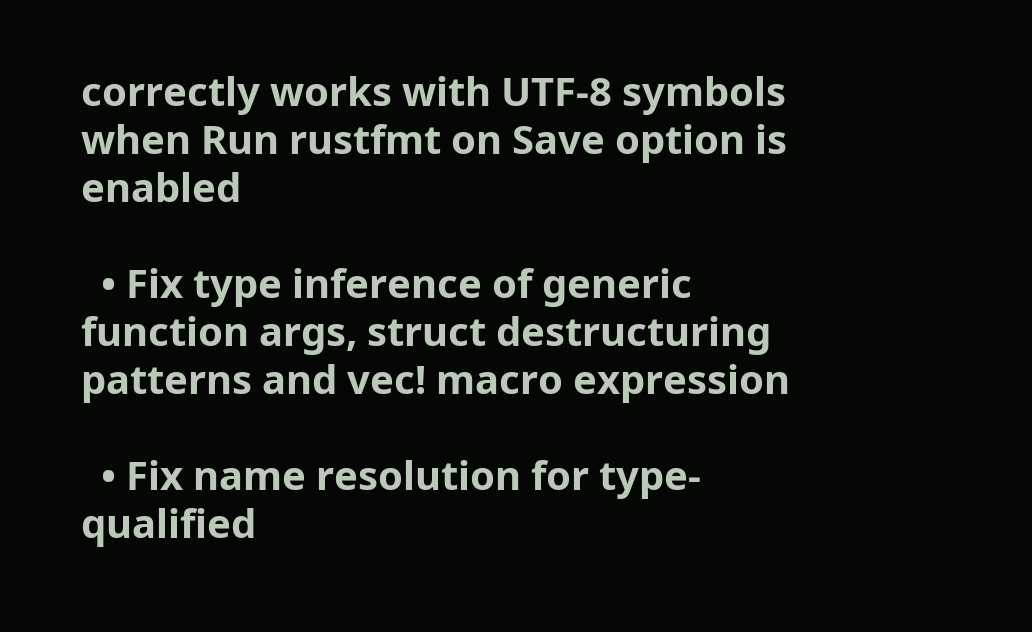correctly works with UTF-8 symbols when Run rustfmt on Save option is enabled

  • Fix type inference of generic function args, struct destructuring patterns and vec! macro expression

  • Fix name resolution for type-qualified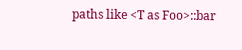paths like <T as Foo>::bar